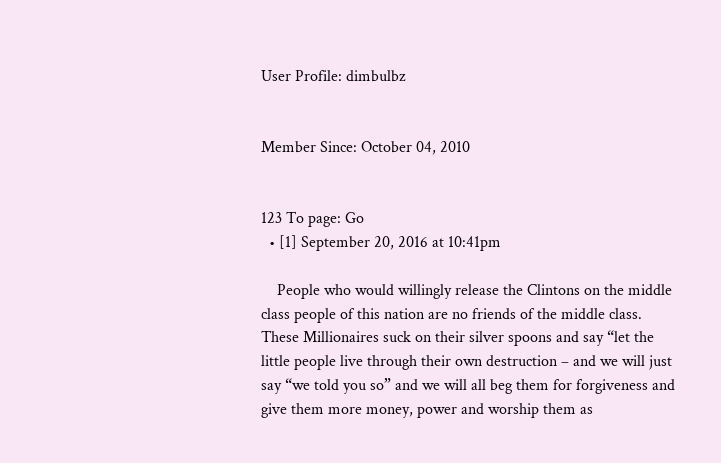User Profile: dimbulbz


Member Since: October 04, 2010


123 To page: Go
  • [1] September 20, 2016 at 10:41pm

    People who would willingly release the Clintons on the middle class people of this nation are no friends of the middle class. These Millionaires suck on their silver spoons and say “let the little people live through their own destruction – and we will just say “we told you so” and we will all beg them for forgiveness and give them more money, power and worship them as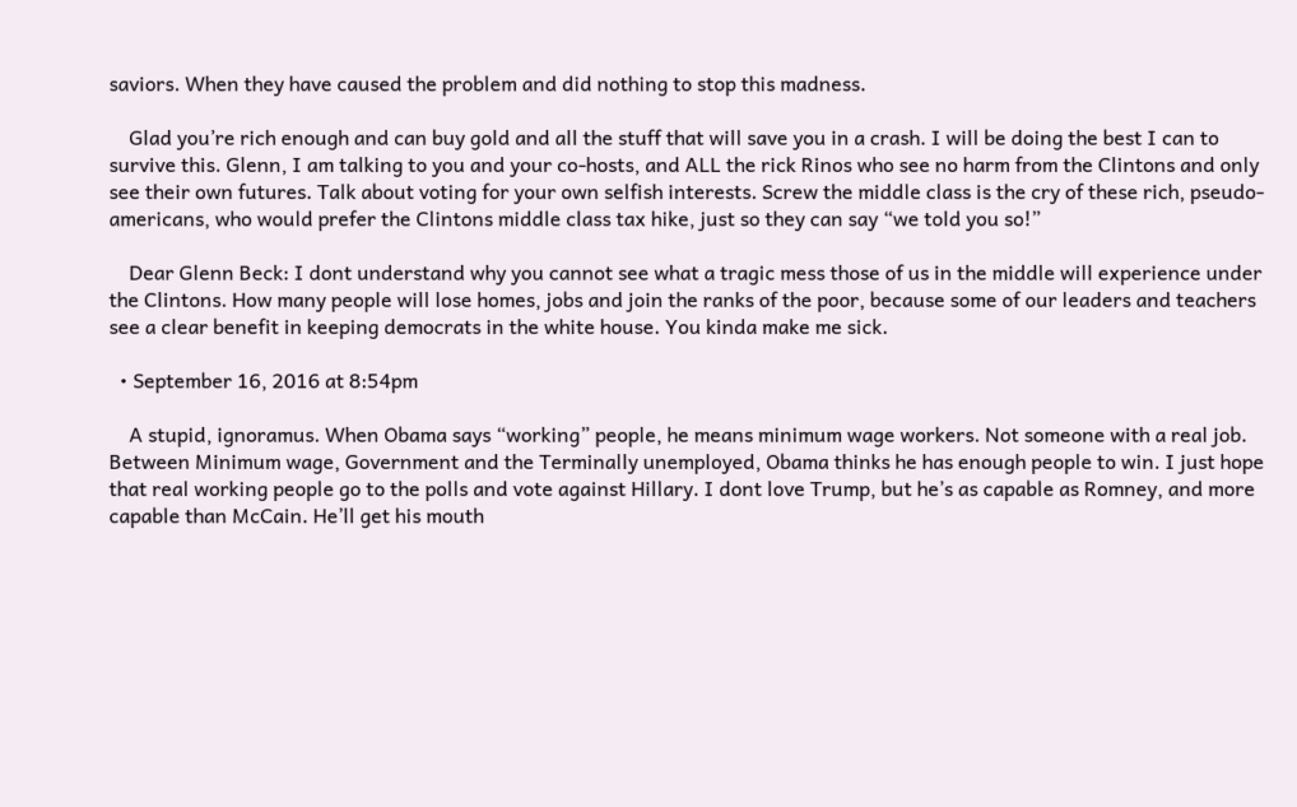saviors. When they have caused the problem and did nothing to stop this madness.

    Glad you’re rich enough and can buy gold and all the stuff that will save you in a crash. I will be doing the best I can to survive this. Glenn, I am talking to you and your co-hosts, and ALL the rick Rinos who see no harm from the Clintons and only see their own futures. Talk about voting for your own selfish interests. Screw the middle class is the cry of these rich, pseudo-americans, who would prefer the Clintons middle class tax hike, just so they can say “we told you so!”

    Dear Glenn Beck: I dont understand why you cannot see what a tragic mess those of us in the middle will experience under the Clintons. How many people will lose homes, jobs and join the ranks of the poor, because some of our leaders and teachers see a clear benefit in keeping democrats in the white house. You kinda make me sick.

  • September 16, 2016 at 8:54pm

    A stupid, ignoramus. When Obama says “working” people, he means minimum wage workers. Not someone with a real job. Between Minimum wage, Government and the Terminally unemployed, Obama thinks he has enough people to win. I just hope that real working people go to the polls and vote against Hillary. I dont love Trump, but he’s as capable as Romney, and more capable than McCain. He’ll get his mouth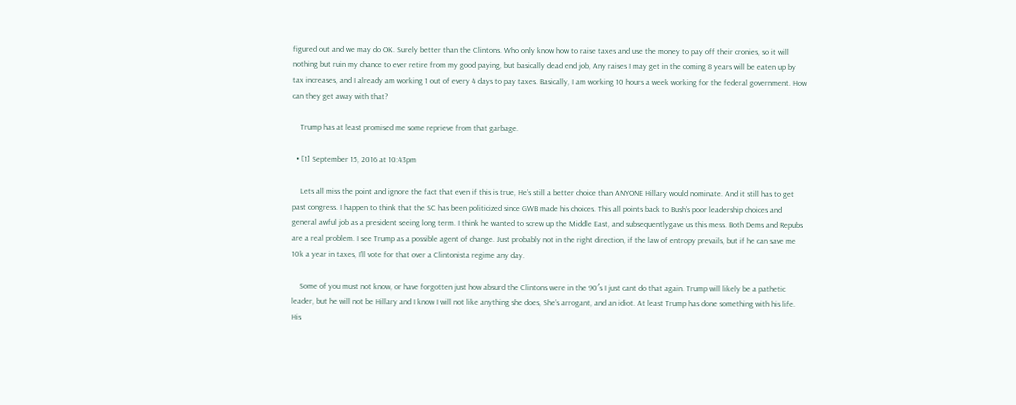figured out and we may do OK. Surely better than the Clintons. Who only know how to raise taxes and use the money to pay off their cronies, so it will nothing but ruin my chance to ever retire from my good paying, but basically dead end job, Any raises I may get in the coming 8 years will be eaten up by tax increases, and I already am working 1 out of every 4 days to pay taxes. Basically, I am working 10 hours a week working for the federal government. How can they get away with that?

    Trump has at least promised me some reprieve from that garbage.

  • [1] September 15, 2016 at 10:43pm

    Lets all miss the point and ignore the fact that even if this is true, He’s still a better choice than ANYONE Hillary would nominate. And it still has to get past congress. I happen to think that the SC has been politicized since GWB made his choices. This all points back to Bush’s poor leadership choices and general awful job as a president seeing long term. I think he wanted to screw up the Middle East, and subsequentlygave us this mess. Both Dems and Repubs are a real problem. I see Trump as a possible agent of change. Just probably not in the right direction, if the law of entropy prevails, but if he can save me 10k a year in taxes, I’ll vote for that over a Clintonista regime any day.

    Some of you must not know, or have forgotten just how absurd the Clintons were in the 90′s I just cant do that again. Trump will likely be a pathetic leader, but he will not be Hillary and I know I will not like anything she does, She’s arrogant, and an idiot. At least Trump has done something with his life. His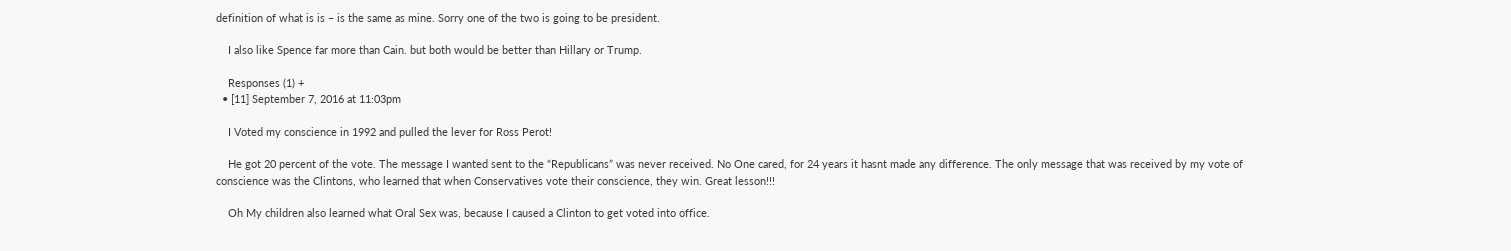definition of what is is – is the same as mine. Sorry one of the two is going to be president.

    I also like Spence far more than Cain. but both would be better than Hillary or Trump.

    Responses (1) +
  • [11] September 7, 2016 at 11:03pm

    I Voted my conscience in 1992 and pulled the lever for Ross Perot!

    He got 20 percent of the vote. The message I wanted sent to the “Republicans” was never received. No One cared, for 24 years it hasnt made any difference. The only message that was received by my vote of conscience was the Clintons, who learned that when Conservatives vote their conscience, they win. Great lesson!!!

    Oh My children also learned what Oral Sex was, because I caused a Clinton to get voted into office.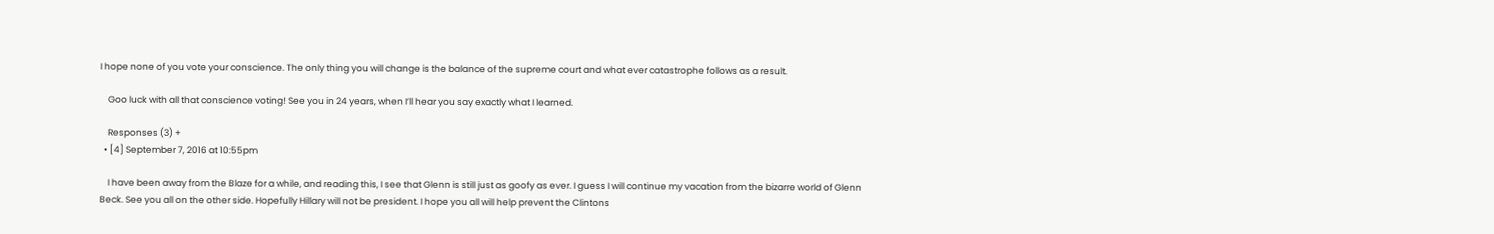I hope none of you vote your conscience. The only thing you will change is the balance of the supreme court and what ever catastrophe follows as a result.

    Goo luck with all that conscience voting! See you in 24 years, when I’ll hear you say exactly what I learned.

    Responses (3) +
  • [4] September 7, 2016 at 10:55pm

    I have been away from the Blaze for a while, and reading this, I see that Glenn is still just as goofy as ever. I guess I will continue my vacation from the bizarre world of Glenn Beck. See you all on the other side. Hopefully Hillary will not be president. I hope you all will help prevent the Clintons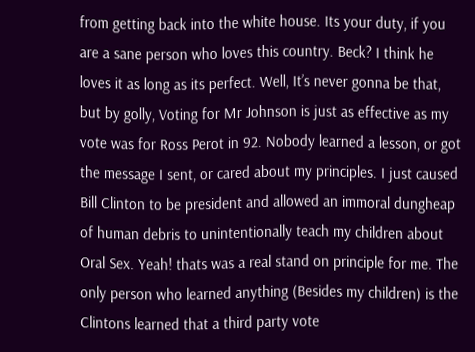from getting back into the white house. Its your duty, if you are a sane person who loves this country. Beck? I think he loves it as long as its perfect. Well, It’s never gonna be that, but by golly, Voting for Mr Johnson is just as effective as my vote was for Ross Perot in 92. Nobody learned a lesson, or got the message I sent, or cared about my principles. I just caused Bill Clinton to be president and allowed an immoral dungheap of human debris to unintentionally teach my children about Oral Sex. Yeah! thats was a real stand on principle for me. The only person who learned anything (Besides my children) is the Clintons learned that a third party vote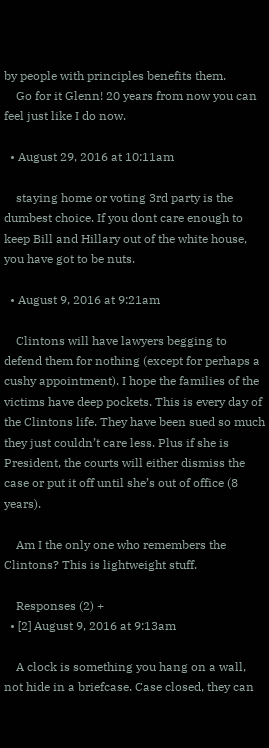by people with principles benefits them.
    Go for it Glenn! 20 years from now you can feel just like I do now.

  • August 29, 2016 at 10:11am

    staying home or voting 3rd party is the dumbest choice. If you dont care enough to keep Bill and Hillary out of the white house, you have got to be nuts.

  • August 9, 2016 at 9:21am

    Clintons will have lawyers begging to defend them for nothing (except for perhaps a cushy appointment). I hope the families of the victims have deep pockets. This is every day of the Clintons life. They have been sued so much they just couldn’t care less. Plus if she is President, the courts will either dismiss the case or put it off until she’s out of office (8 years).

    Am I the only one who remembers the Clintons? This is lightweight stuff.

    Responses (2) +
  • [2] August 9, 2016 at 9:13am

    A clock is something you hang on a wall, not hide in a briefcase. Case closed, they can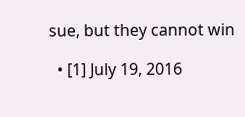sue, but they cannot win

  • [1] July 19, 2016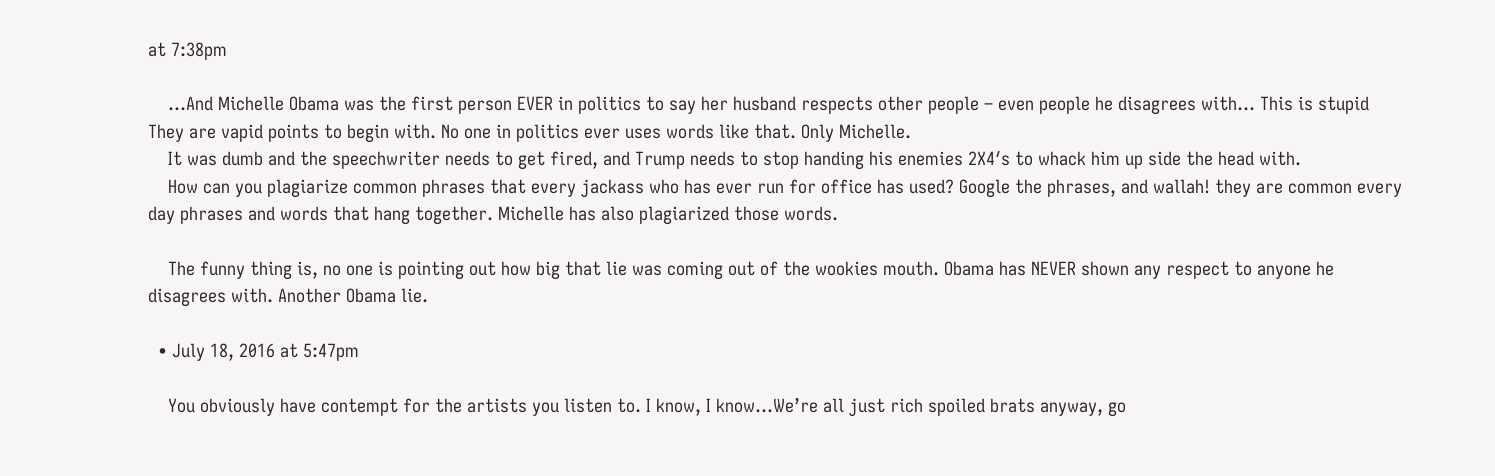at 7:38pm

    …And Michelle Obama was the first person EVER in politics to say her husband respects other people – even people he disagrees with… This is stupid They are vapid points to begin with. No one in politics ever uses words like that. Only Michelle.
    It was dumb and the speechwriter needs to get fired, and Trump needs to stop handing his enemies 2X4′s to whack him up side the head with.
    How can you plagiarize common phrases that every jackass who has ever run for office has used? Google the phrases, and wallah! they are common every day phrases and words that hang together. Michelle has also plagiarized those words.

    The funny thing is, no one is pointing out how big that lie was coming out of the wookies mouth. Obama has NEVER shown any respect to anyone he disagrees with. Another Obama lie.

  • July 18, 2016 at 5:47pm

    You obviously have contempt for the artists you listen to. I know, I know…We’re all just rich spoiled brats anyway, go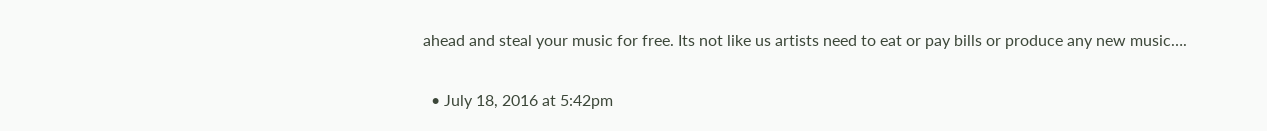ahead and steal your music for free. Its not like us artists need to eat or pay bills or produce any new music….

  • July 18, 2016 at 5:42pm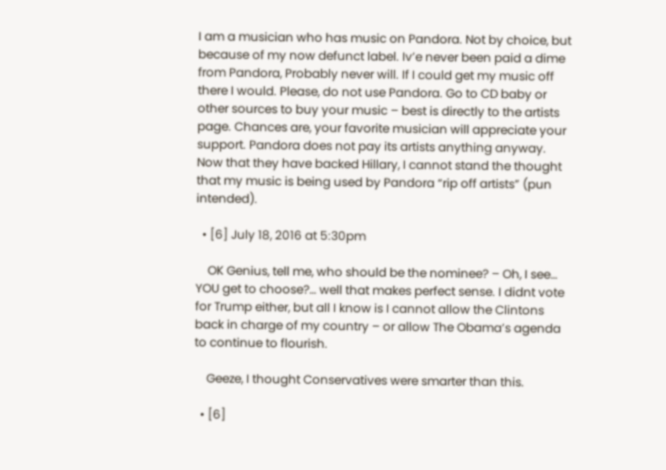I am a musician who has music on Pandora. Not by choice, but because of my now defunct label. Iv’e never been paid a dime from Pandora, Probably never will. If I could get my music off there I would. Please, do not use Pandora. Go to CD baby or other sources to buy your music – best is directly to the artists page. Chances are, your favorite musician will appreciate your support. Pandora does not pay its artists anything anyway. Now that they have backed Hillary, I cannot stand the thought that my music is being used by Pandora “rip off artists” (pun intended).

  • [6] July 18, 2016 at 5:30pm

    OK Genius, tell me, who should be the nominee? – Oh, I see… YOU get to choose?… well that makes perfect sense. I didnt vote for Trump either, but all I know is I cannot allow the Clintons back in charge of my country – or allow The Obama’s agenda to continue to flourish.

    Geeze, I thought Conservatives were smarter than this.

  • [6]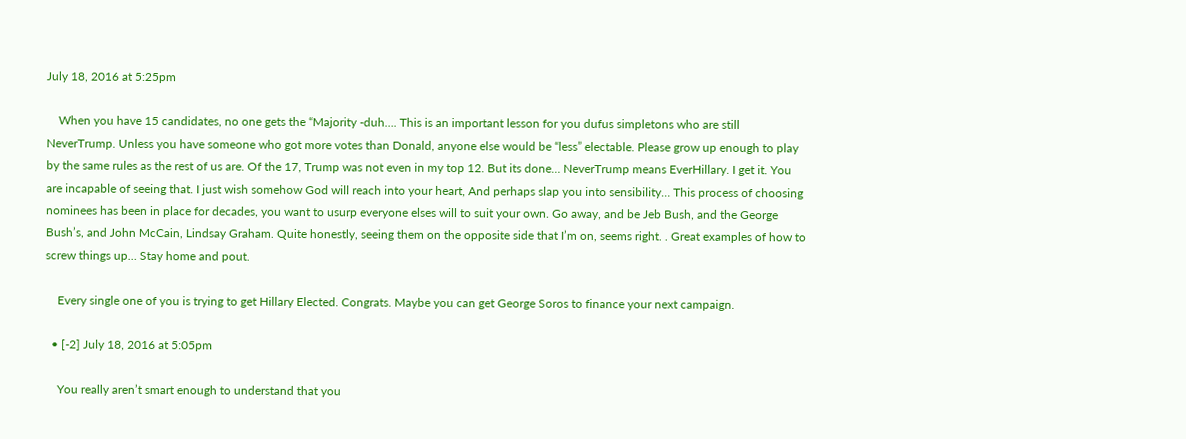July 18, 2016 at 5:25pm

    When you have 15 candidates, no one gets the “Majority -duh…. This is an important lesson for you dufus simpletons who are still NeverTrump. Unless you have someone who got more votes than Donald, anyone else would be “less” electable. Please grow up enough to play by the same rules as the rest of us are. Of the 17, Trump was not even in my top 12. But its done… NeverTrump means EverHillary. I get it. You are incapable of seeing that. I just wish somehow God will reach into your heart, And perhaps slap you into sensibility… This process of choosing nominees has been in place for decades, you want to usurp everyone elses will to suit your own. Go away, and be Jeb Bush, and the George Bush’s, and John McCain, Lindsay Graham. Quite honestly, seeing them on the opposite side that I’m on, seems right. . Great examples of how to screw things up… Stay home and pout.

    Every single one of you is trying to get Hillary Elected. Congrats. Maybe you can get George Soros to finance your next campaign.

  • [-2] July 18, 2016 at 5:05pm

    You really aren’t smart enough to understand that you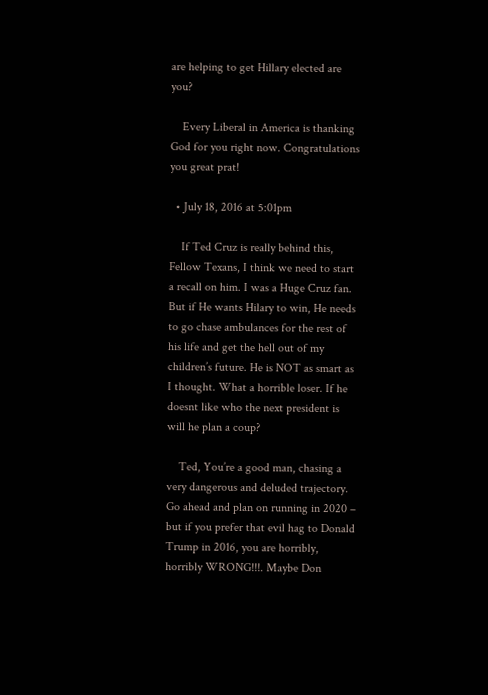are helping to get Hillary elected are you?

    Every Liberal in America is thanking God for you right now. Congratulations you great prat!

  • July 18, 2016 at 5:01pm

    If Ted Cruz is really behind this, Fellow Texans, I think we need to start a recall on him. I was a Huge Cruz fan. But if He wants Hilary to win, He needs to go chase ambulances for the rest of his life and get the hell out of my children’s future. He is NOT as smart as I thought. What a horrible loser. If he doesnt like who the next president is will he plan a coup?

    Ted, You’re a good man, chasing a very dangerous and deluded trajectory. Go ahead and plan on running in 2020 – but if you prefer that evil hag to Donald Trump in 2016, you are horribly, horribly WRONG!!!. Maybe Don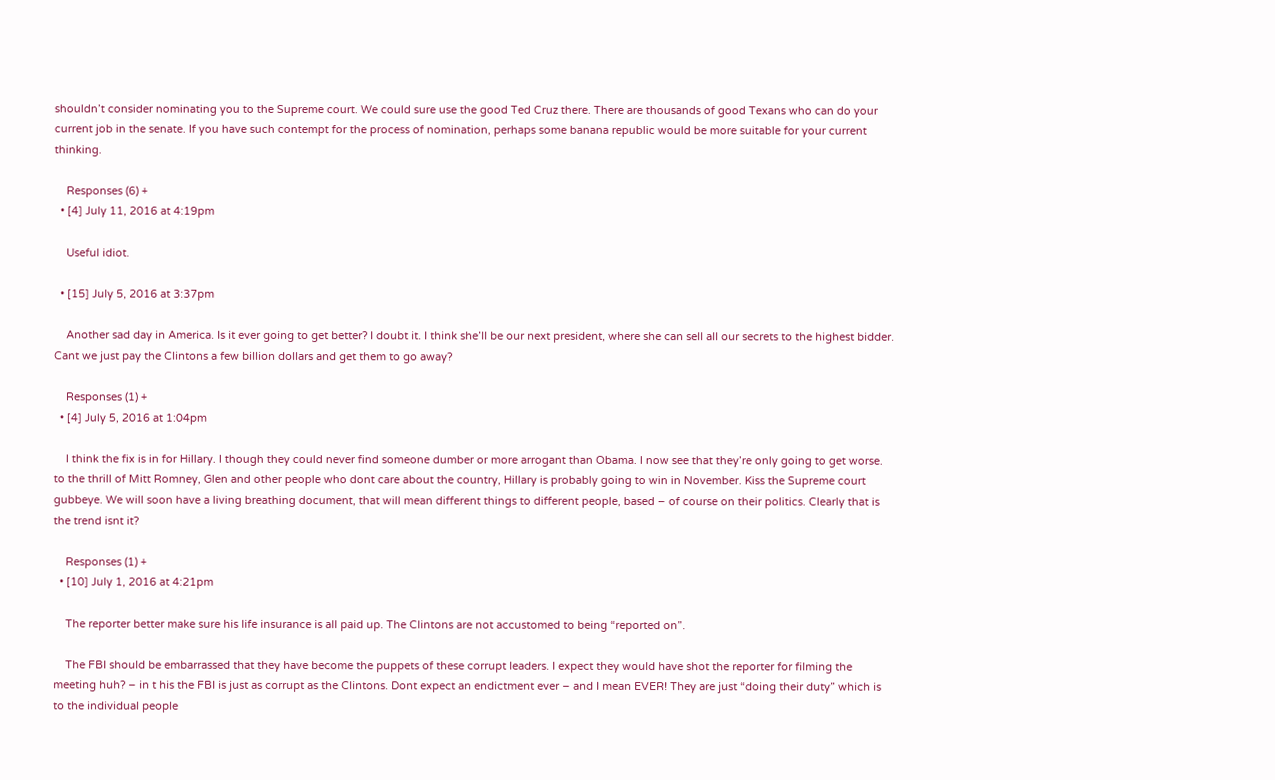shouldn’t consider nominating you to the Supreme court. We could sure use the good Ted Cruz there. There are thousands of good Texans who can do your current job in the senate. If you have such contempt for the process of nomination, perhaps some banana republic would be more suitable for your current thinking.

    Responses (6) +
  • [4] July 11, 2016 at 4:19pm

    Useful idiot.

  • [15] July 5, 2016 at 3:37pm

    Another sad day in America. Is it ever going to get better? I doubt it. I think she’ll be our next president, where she can sell all our secrets to the highest bidder. Cant we just pay the Clintons a few billion dollars and get them to go away?

    Responses (1) +
  • [4] July 5, 2016 at 1:04pm

    I think the fix is in for Hillary. I though they could never find someone dumber or more arrogant than Obama. I now see that they’re only going to get worse. to the thrill of Mitt Romney, Glen and other people who dont care about the country, Hillary is probably going to win in November. Kiss the Supreme court gubbeye. We will soon have a living breathing document, that will mean different things to different people, based – of course on their politics. Clearly that is the trend isnt it?

    Responses (1) +
  • [10] July 1, 2016 at 4:21pm

    The reporter better make sure his life insurance is all paid up. The Clintons are not accustomed to being “reported on”.

    The FBI should be embarrassed that they have become the puppets of these corrupt leaders. I expect they would have shot the reporter for filming the meeting huh? – in t his the FBI is just as corrupt as the Clintons. Dont expect an endictment ever – and I mean EVER! They are just “doing their duty” which is to the individual people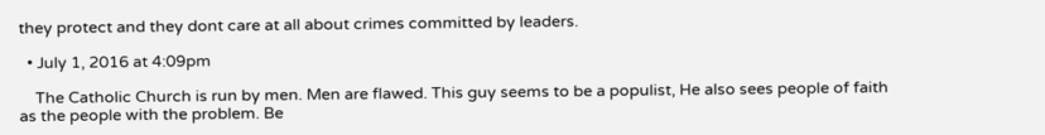they protect and they dont care at all about crimes committed by leaders.

  • July 1, 2016 at 4:09pm

    The Catholic Church is run by men. Men are flawed. This guy seems to be a populist, He also sees people of faith as the people with the problem. Be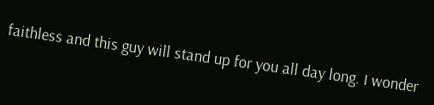faithless and this guy will stand up for you all day long. I wonder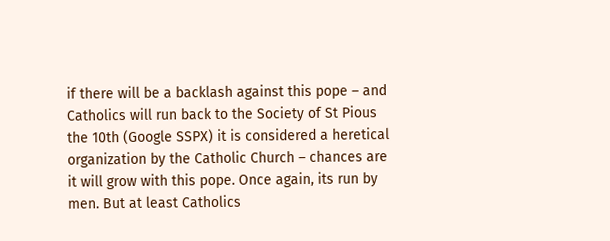if there will be a backlash against this pope – and Catholics will run back to the Society of St Pious the 10th (Google SSPX) it is considered a heretical organization by the Catholic Church – chances are it will grow with this pope. Once again, its run by men. But at least Catholics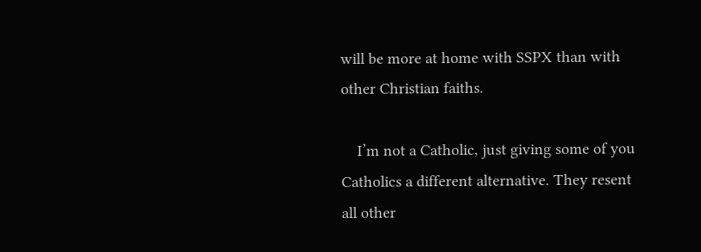will be more at home with SSPX than with other Christian faiths.

    I’m not a Catholic, just giving some of you Catholics a different alternative. They resent all other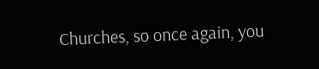Churches, so once again, you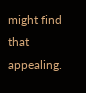might find that appealing.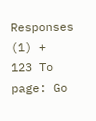Responses (1) +
123 To page: Go